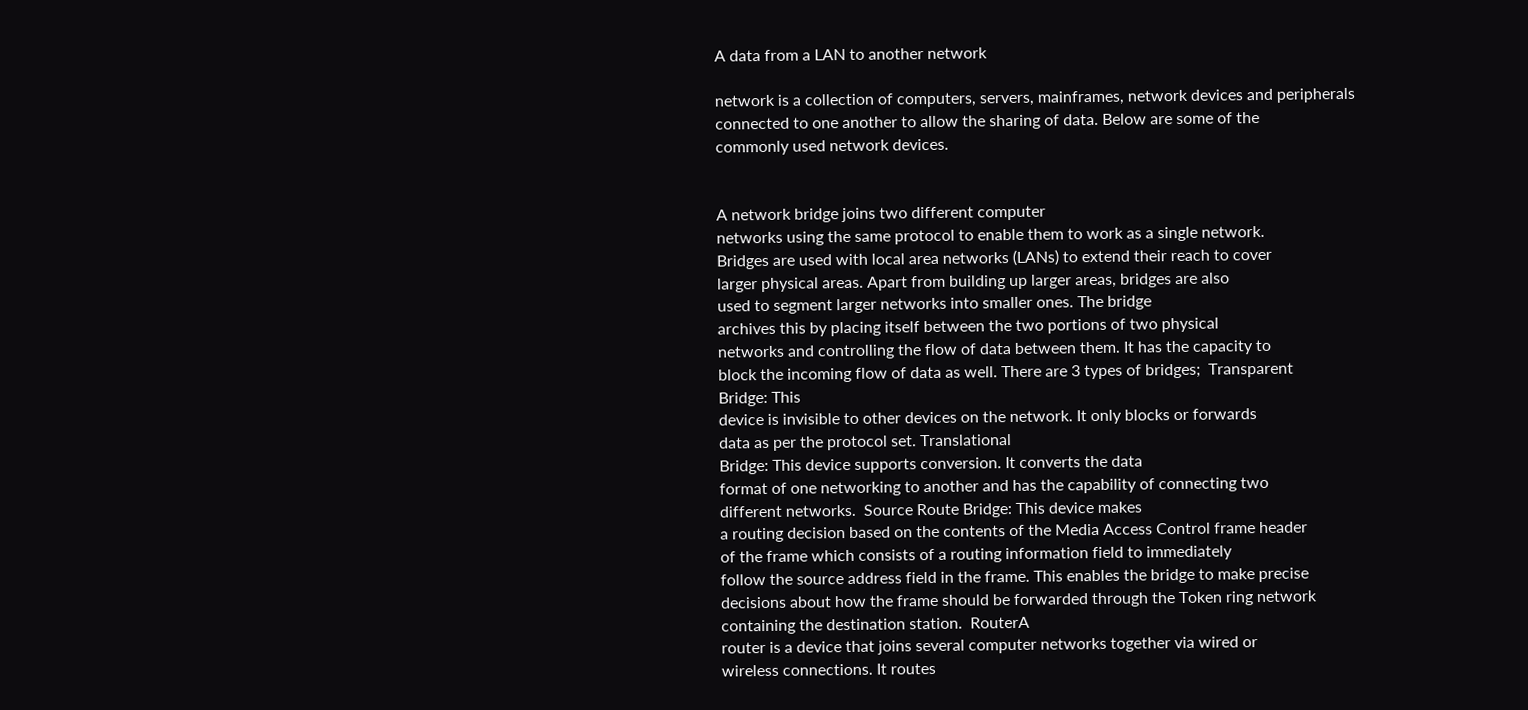A data from a LAN to another network

network is a collection of computers, servers, mainframes, network devices and peripherals
connected to one another to allow the sharing of data. Below are some of the
commonly used network devices.


A network bridge joins two different computer
networks using the same protocol to enable them to work as a single network.
Bridges are used with local area networks (LANs) to extend their reach to cover
larger physical areas. Apart from building up larger areas, bridges are also
used to segment larger networks into smaller ones. The bridge
archives this by placing itself between the two portions of two physical
networks and controlling the flow of data between them. It has the capacity to
block the incoming flow of data as well. There are 3 types of bridges;  Transparent
Bridge: This
device is invisible to other devices on the network. It only blocks or forwards
data as per the protocol set. Translational
Bridge: This device supports conversion. It converts the data
format of one networking to another and has the capability of connecting two
different networks.  Source Route Bridge: This device makes
a routing decision based on the contents of the Media Access Control frame header
of the frame which consists of a routing information field to immediately
follow the source address field in the frame. This enables the bridge to make precise
decisions about how the frame should be forwarded through the Token ring network
containing the destination station.  RouterA
router is a device that joins several computer networks together via wired or
wireless connections. It routes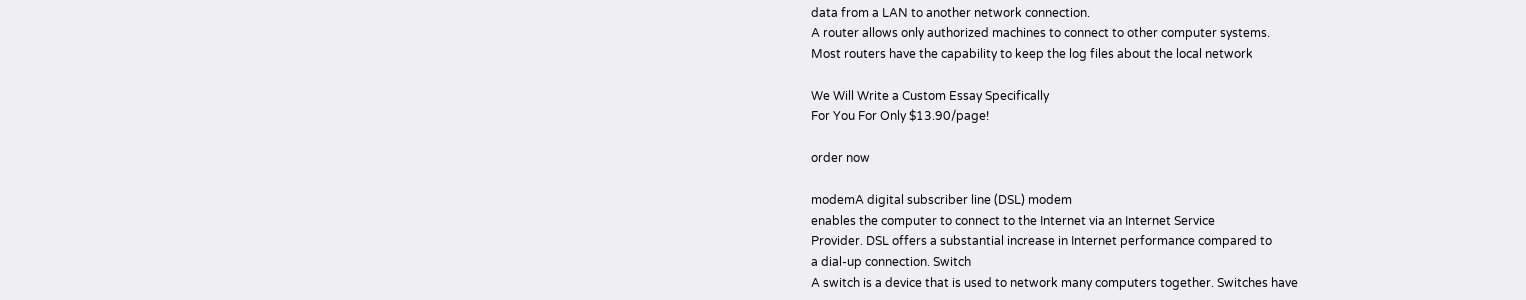data from a LAN to another network connection.
A router allows only authorized machines to connect to other computer systems.
Most routers have the capability to keep the log files about the local network

We Will Write a Custom Essay Specifically
For You For Only $13.90/page!

order now

modemA digital subscriber line (DSL) modem
enables the computer to connect to the Internet via an Internet Service
Provider. DSL offers a substantial increase in Internet performance compared to
a dial-up connection. Switch
A switch is a device that is used to network many computers together. Switches have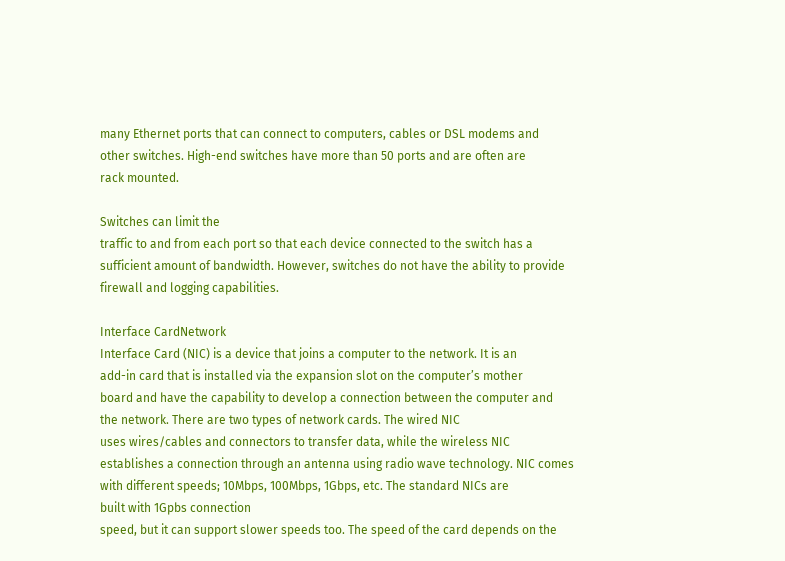many Ethernet ports that can connect to computers, cables or DSL modems and
other switches. High-end switches have more than 50 ports and are often are
rack mounted.

Switches can limit the
traffic to and from each port so that each device connected to the switch has a
sufficient amount of bandwidth. However, switches do not have the ability to provide
firewall and logging capabilities.

Interface CardNetwork
Interface Card (NIC) is a device that joins a computer to the network. It is an
add-in card that is installed via the expansion slot on the computer’s mother
board and have the capability to develop a connection between the computer and
the network. There are two types of network cards. The wired NIC
uses wires/cables and connectors to transfer data, while the wireless NIC
establishes a connection through an antenna using radio wave technology. NIC comes
with different speeds; 10Mbps, 100Mbps, 1Gbps, etc. The standard NICs are
built with 1Gpbs connection
speed, but it can support slower speeds too. The speed of the card depends on the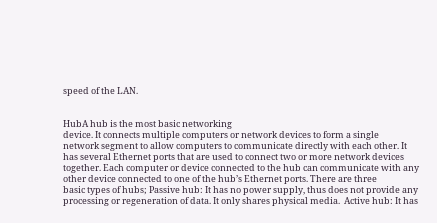speed of the LAN.


HubA hub is the most basic networking
device. It connects multiple computers or network devices to form a single
network segment to allow computers to communicate directly with each other. It
has several Ethernet ports that are used to connect two or more network devices
together. Each computer or device connected to the hub can communicate with any
other device connected to one of the hub’s Ethernet ports. There are three
basic types of hubs; Passive hub: It has no power supply, thus does not provide any
processing or regeneration of data. It only shares physical media.  Active hub: It has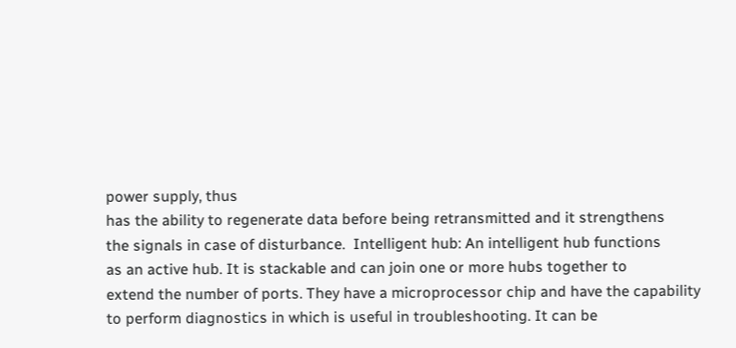power supply, thus
has the ability to regenerate data before being retransmitted and it strengthens
the signals in case of disturbance.  Intelligent hub: An intelligent hub functions
as an active hub. It is stackable and can join one or more hubs together to
extend the number of ports. They have a microprocessor chip and have the capability
to perform diagnostics in which is useful in troubleshooting. It can be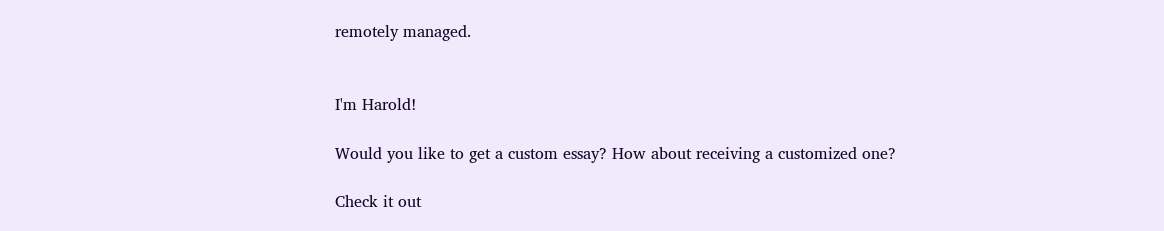remotely managed.


I'm Harold!

Would you like to get a custom essay? How about receiving a customized one?

Check it out